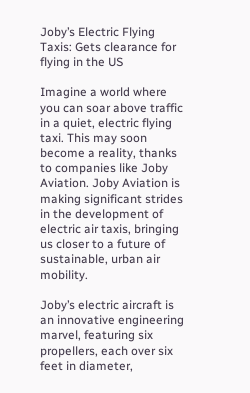Joby’s Electric Flying Taxis: Gets clearance for flying in the US

Imagine a world where you can soar above traffic in a quiet, electric flying taxi. This may soon become a reality, thanks to companies like Joby Aviation. Joby Aviation is making significant strides in the development of electric air taxis, bringing us closer to a future of sustainable, urban air mobility.

Joby’s electric aircraft is an innovative engineering marvel, featuring six propellers, each over six feet in diameter,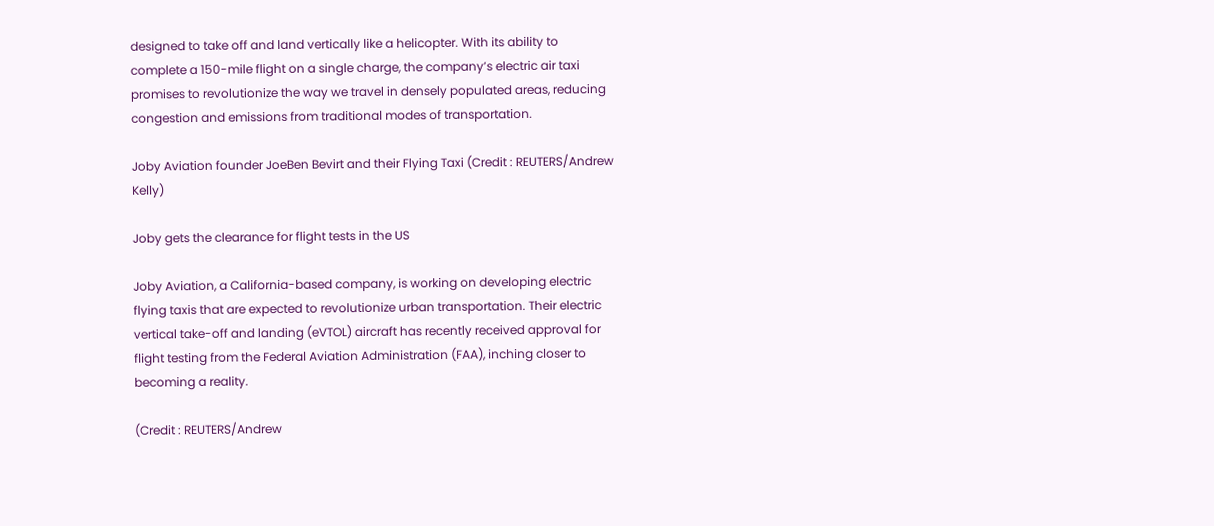designed to take off and land vertically like a helicopter. With its ability to complete a 150-mile flight on a single charge, the company’s electric air taxi promises to revolutionize the way we travel in densely populated areas, reducing congestion and emissions from traditional modes of transportation.

Joby Aviation founder JoeBen Bevirt and their Flying Taxi (Credit : REUTERS/Andrew Kelly)

Joby gets the clearance for flight tests in the US

Joby Aviation, a California-based company, is working on developing electric flying taxis that are expected to revolutionize urban transportation. Their electric vertical take-off and landing (eVTOL) aircraft has recently received approval for flight testing from the Federal Aviation Administration (FAA), inching closer to becoming a reality.

(Credit : REUTERS/Andrew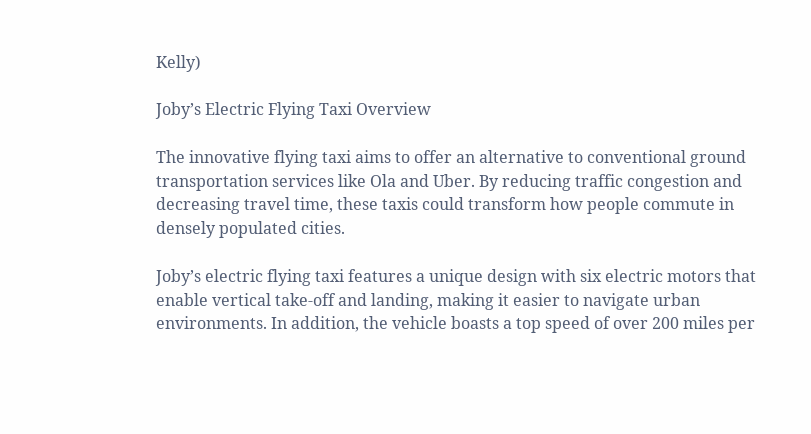Kelly)

Joby’s Electric Flying Taxi Overview

The innovative flying taxi aims to offer an alternative to conventional ground transportation services like Ola and Uber. By reducing traffic congestion and decreasing travel time, these taxis could transform how people commute in densely populated cities.

Joby’s electric flying taxi features a unique design with six electric motors that enable vertical take-off and landing, making it easier to navigate urban environments. In addition, the vehicle boasts a top speed of over 200 miles per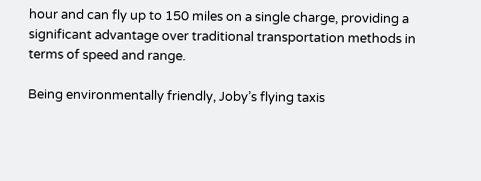hour and can fly up to 150 miles on a single charge, providing a significant advantage over traditional transportation methods in terms of speed and range.

Being environmentally friendly, Joby’s flying taxis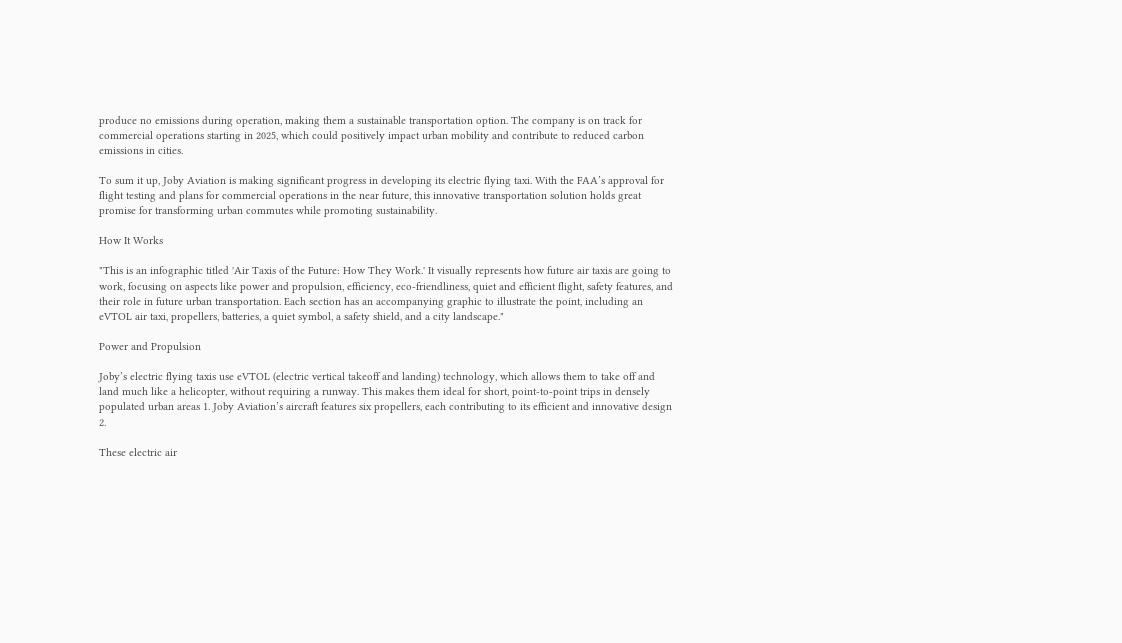produce no emissions during operation, making them a sustainable transportation option. The company is on track for commercial operations starting in 2025, which could positively impact urban mobility and contribute to reduced carbon emissions in cities.

To sum it up, Joby Aviation is making significant progress in developing its electric flying taxi. With the FAA’s approval for flight testing and plans for commercial operations in the near future, this innovative transportation solution holds great promise for transforming urban commutes while promoting sustainability.

How It Works

"This is an infographic titled 'Air Taxis of the Future: How They Work.' It visually represents how future air taxis are going to work, focusing on aspects like power and propulsion, efficiency, eco-friendliness, quiet and efficient flight, safety features, and their role in future urban transportation. Each section has an accompanying graphic to illustrate the point, including an eVTOL air taxi, propellers, batteries, a quiet symbol, a safety shield, and a city landscape."

Power and Propulsion

Joby’s electric flying taxis use eVTOL (electric vertical takeoff and landing) technology, which allows them to take off and land much like a helicopter, without requiring a runway. This makes them ideal for short, point-to-point trips in densely populated urban areas 1. Joby Aviation’s aircraft features six propellers, each contributing to its efficient and innovative design 2.

These electric air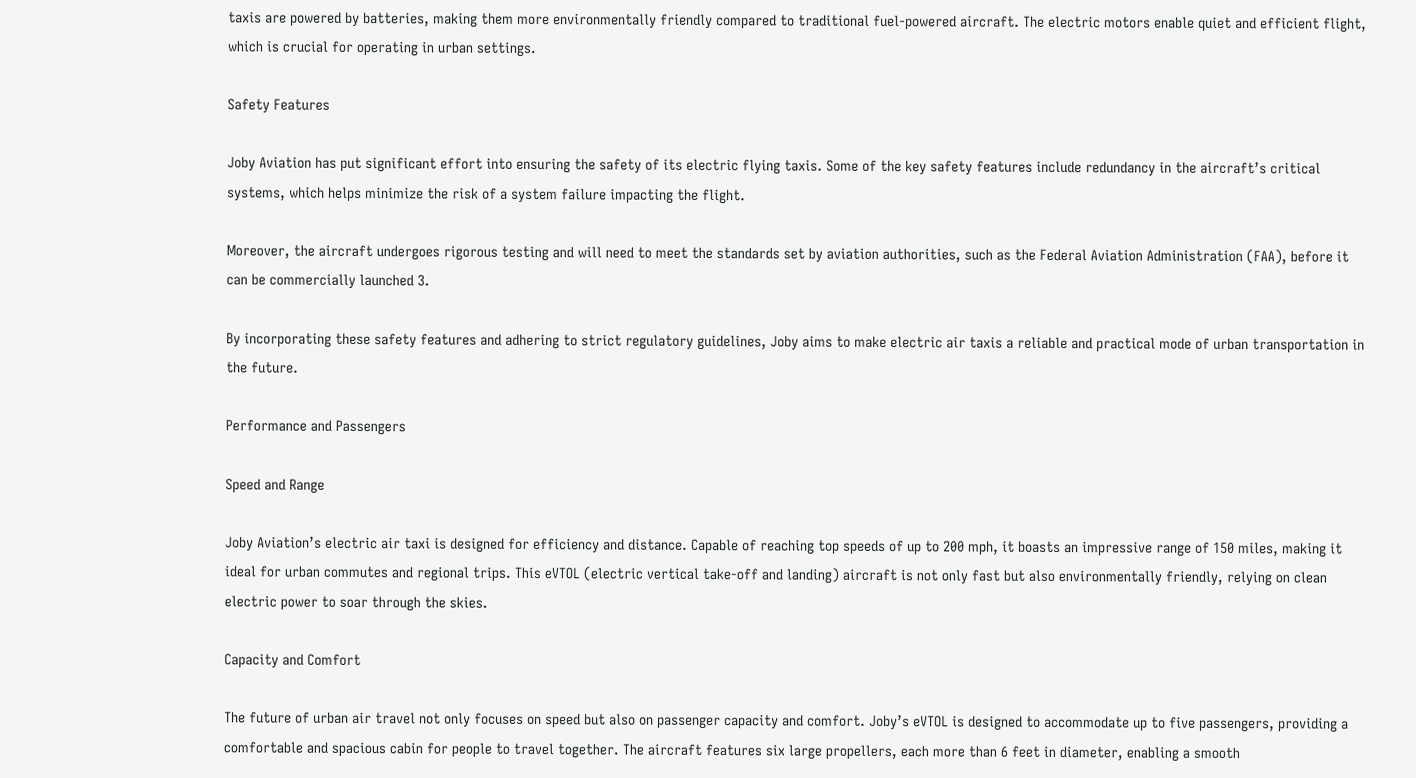taxis are powered by batteries, making them more environmentally friendly compared to traditional fuel-powered aircraft. The electric motors enable quiet and efficient flight, which is crucial for operating in urban settings.

Safety Features

Joby Aviation has put significant effort into ensuring the safety of its electric flying taxis. Some of the key safety features include redundancy in the aircraft’s critical systems, which helps minimize the risk of a system failure impacting the flight.

Moreover, the aircraft undergoes rigorous testing and will need to meet the standards set by aviation authorities, such as the Federal Aviation Administration (FAA), before it can be commercially launched 3.

By incorporating these safety features and adhering to strict regulatory guidelines, Joby aims to make electric air taxis a reliable and practical mode of urban transportation in the future.

Performance and Passengers

Speed and Range

Joby Aviation’s electric air taxi is designed for efficiency and distance. Capable of reaching top speeds of up to 200 mph, it boasts an impressive range of 150 miles, making it ideal for urban commutes and regional trips. This eVTOL (electric vertical take-off and landing) aircraft is not only fast but also environmentally friendly, relying on clean electric power to soar through the skies.

Capacity and Comfort

The future of urban air travel not only focuses on speed but also on passenger capacity and comfort. Joby’s eVTOL is designed to accommodate up to five passengers, providing a comfortable and spacious cabin for people to travel together. The aircraft features six large propellers, each more than 6 feet in diameter, enabling a smooth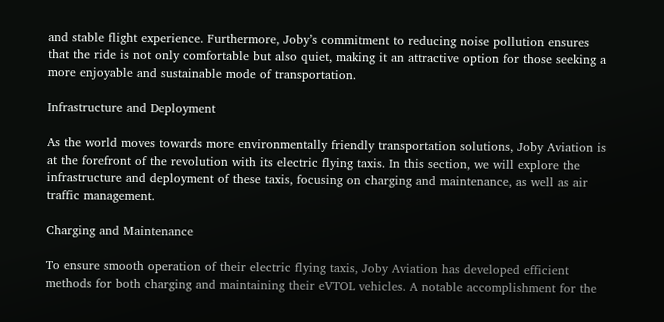and stable flight experience. Furthermore, Joby’s commitment to reducing noise pollution ensures that the ride is not only comfortable but also quiet, making it an attractive option for those seeking a more enjoyable and sustainable mode of transportation.

Infrastructure and Deployment

As the world moves towards more environmentally friendly transportation solutions, Joby Aviation is at the forefront of the revolution with its electric flying taxis. In this section, we will explore the infrastructure and deployment of these taxis, focusing on charging and maintenance, as well as air traffic management.

Charging and Maintenance

To ensure smooth operation of their electric flying taxis, Joby Aviation has developed efficient methods for both charging and maintaining their eVTOL vehicles. A notable accomplishment for the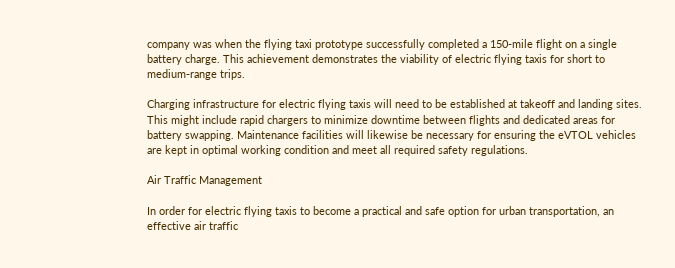company was when the flying taxi prototype successfully completed a 150-mile flight on a single battery charge. This achievement demonstrates the viability of electric flying taxis for short to medium-range trips.

Charging infrastructure for electric flying taxis will need to be established at takeoff and landing sites. This might include rapid chargers to minimize downtime between flights and dedicated areas for battery swapping. Maintenance facilities will likewise be necessary for ensuring the eVTOL vehicles are kept in optimal working condition and meet all required safety regulations.

Air Traffic Management

In order for electric flying taxis to become a practical and safe option for urban transportation, an effective air traffic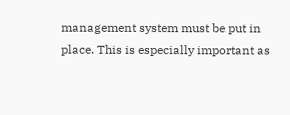management system must be put in place. This is especially important as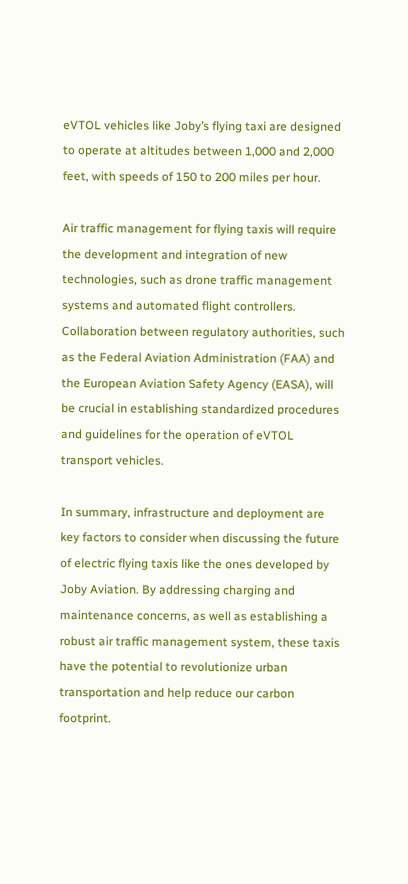eVTOL vehicles like Joby’s flying taxi are designed to operate at altitudes between 1,000 and 2,000 feet, with speeds of 150 to 200 miles per hour.

Air traffic management for flying taxis will require the development and integration of new technologies, such as drone traffic management systems and automated flight controllers. Collaboration between regulatory authorities, such as the Federal Aviation Administration (FAA) and the European Aviation Safety Agency (EASA), will be crucial in establishing standardized procedures and guidelines for the operation of eVTOL transport vehicles.

In summary, infrastructure and deployment are key factors to consider when discussing the future of electric flying taxis like the ones developed by Joby Aviation. By addressing charging and maintenance concerns, as well as establishing a robust air traffic management system, these taxis have the potential to revolutionize urban transportation and help reduce our carbon footprint.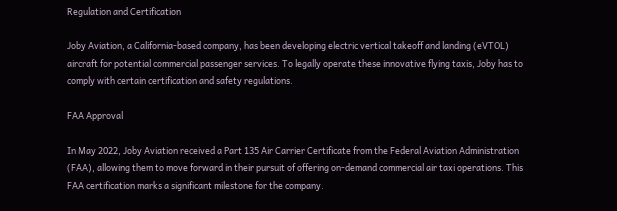Regulation and Certification

Joby Aviation, a California-based company, has been developing electric vertical takeoff and landing (eVTOL) aircraft for potential commercial passenger services. To legally operate these innovative flying taxis, Joby has to comply with certain certification and safety regulations.

FAA Approval

In May 2022, Joby Aviation received a Part 135 Air Carrier Certificate from the Federal Aviation Administration (FAA), allowing them to move forward in their pursuit of offering on-demand commercial air taxi operations. This FAA certification marks a significant milestone for the company.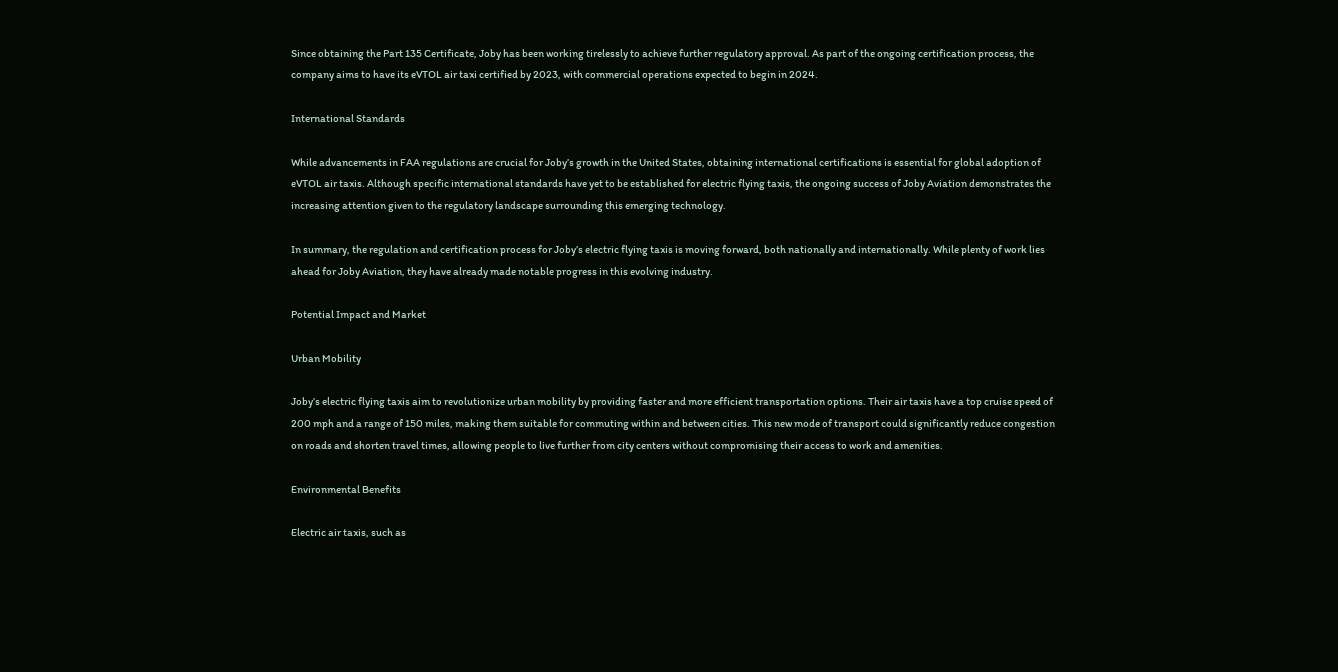Since obtaining the Part 135 Certificate, Joby has been working tirelessly to achieve further regulatory approval. As part of the ongoing certification process, the company aims to have its eVTOL air taxi certified by 2023, with commercial operations expected to begin in 2024.

International Standards

While advancements in FAA regulations are crucial for Joby’s growth in the United States, obtaining international certifications is essential for global adoption of eVTOL air taxis. Although specific international standards have yet to be established for electric flying taxis, the ongoing success of Joby Aviation demonstrates the increasing attention given to the regulatory landscape surrounding this emerging technology.

In summary, the regulation and certification process for Joby’s electric flying taxis is moving forward, both nationally and internationally. While plenty of work lies ahead for Joby Aviation, they have already made notable progress in this evolving industry.

Potential Impact and Market

Urban Mobility

Joby’s electric flying taxis aim to revolutionize urban mobility by providing faster and more efficient transportation options. Their air taxis have a top cruise speed of 200 mph and a range of 150 miles, making them suitable for commuting within and between cities. This new mode of transport could significantly reduce congestion on roads and shorten travel times, allowing people to live further from city centers without compromising their access to work and amenities.

Environmental Benefits

Electric air taxis, such as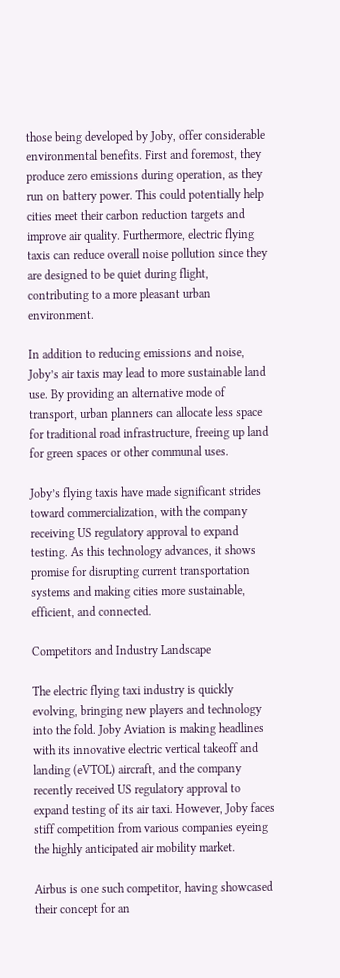those being developed by Joby, offer considerable environmental benefits. First and foremost, they produce zero emissions during operation, as they run on battery power. This could potentially help cities meet their carbon reduction targets and improve air quality. Furthermore, electric flying taxis can reduce overall noise pollution since they are designed to be quiet during flight, contributing to a more pleasant urban environment.

In addition to reducing emissions and noise, Joby’s air taxis may lead to more sustainable land use. By providing an alternative mode of transport, urban planners can allocate less space for traditional road infrastructure, freeing up land for green spaces or other communal uses.

Joby’s flying taxis have made significant strides toward commercialization, with the company receiving US regulatory approval to expand testing. As this technology advances, it shows promise for disrupting current transportation systems and making cities more sustainable, efficient, and connected.

Competitors and Industry Landscape

The electric flying taxi industry is quickly evolving, bringing new players and technology into the fold. Joby Aviation is making headlines with its innovative electric vertical takeoff and landing (eVTOL) aircraft, and the company recently received US regulatory approval to expand testing of its air taxi. However, Joby faces stiff competition from various companies eyeing the highly anticipated air mobility market.

Airbus is one such competitor, having showcased their concept for an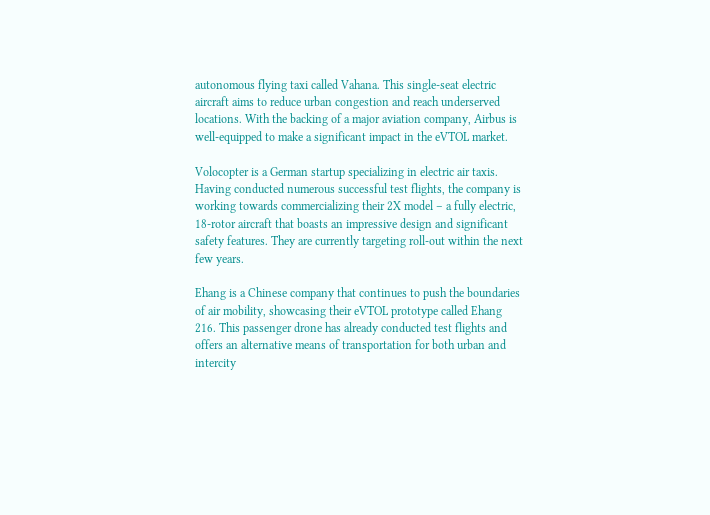autonomous flying taxi called Vahana. This single-seat electric aircraft aims to reduce urban congestion and reach underserved locations. With the backing of a major aviation company, Airbus is well-equipped to make a significant impact in the eVTOL market.

Volocopter is a German startup specializing in electric air taxis. Having conducted numerous successful test flights, the company is working towards commercializing their 2X model – a fully electric, 18-rotor aircraft that boasts an impressive design and significant safety features. They are currently targeting roll-out within the next few years.

Ehang is a Chinese company that continues to push the boundaries of air mobility, showcasing their eVTOL prototype called Ehang 216. This passenger drone has already conducted test flights and offers an alternative means of transportation for both urban and intercity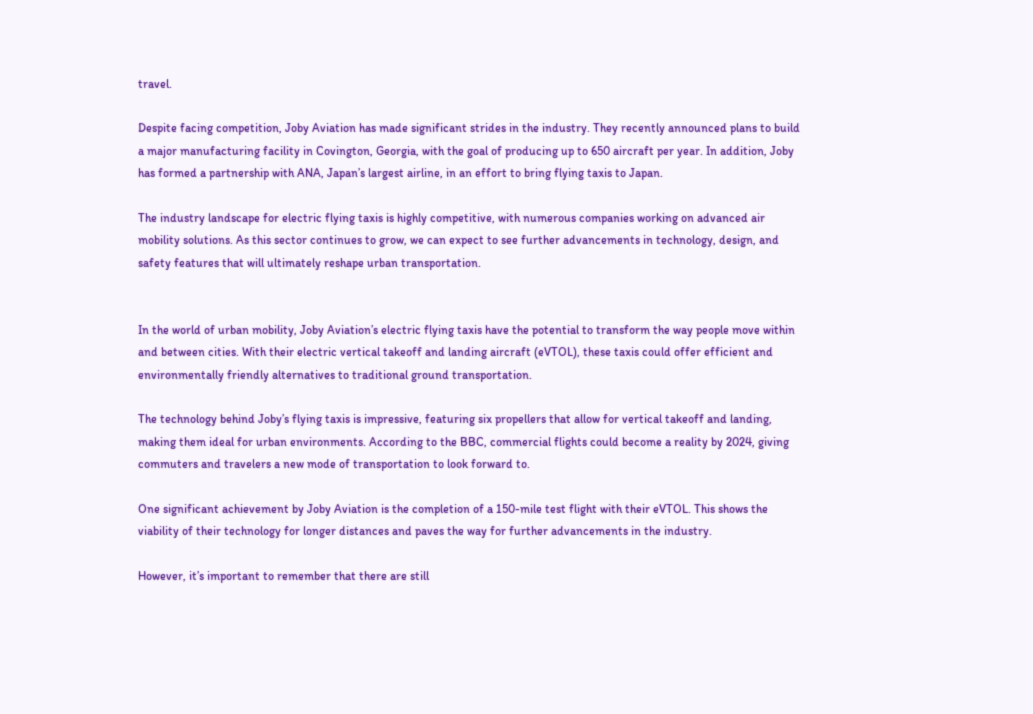travel.

Despite facing competition, Joby Aviation has made significant strides in the industry. They recently announced plans to build a major manufacturing facility in Covington, Georgia, with the goal of producing up to 650 aircraft per year. In addition, Joby has formed a partnership with ANA, Japan’s largest airline, in an effort to bring flying taxis to Japan.

The industry landscape for electric flying taxis is highly competitive, with numerous companies working on advanced air mobility solutions. As this sector continues to grow, we can expect to see further advancements in technology, design, and safety features that will ultimately reshape urban transportation.


In the world of urban mobility, Joby Aviation’s electric flying taxis have the potential to transform the way people move within and between cities. With their electric vertical takeoff and landing aircraft (eVTOL), these taxis could offer efficient and environmentally friendly alternatives to traditional ground transportation.

The technology behind Joby’s flying taxis is impressive, featuring six propellers that allow for vertical takeoff and landing, making them ideal for urban environments. According to the BBC, commercial flights could become a reality by 2024, giving commuters and travelers a new mode of transportation to look forward to.

One significant achievement by Joby Aviation is the completion of a 150-mile test flight with their eVTOL. This shows the viability of their technology for longer distances and paves the way for further advancements in the industry.

However, it’s important to remember that there are still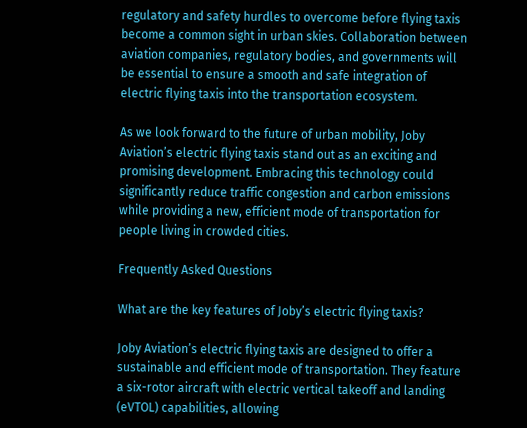regulatory and safety hurdles to overcome before flying taxis become a common sight in urban skies. Collaboration between aviation companies, regulatory bodies, and governments will be essential to ensure a smooth and safe integration of electric flying taxis into the transportation ecosystem.

As we look forward to the future of urban mobility, Joby Aviation’s electric flying taxis stand out as an exciting and promising development. Embracing this technology could significantly reduce traffic congestion and carbon emissions while providing a new, efficient mode of transportation for people living in crowded cities.

Frequently Asked Questions

What are the key features of Joby’s electric flying taxis?

Joby Aviation’s electric flying taxis are designed to offer a sustainable and efficient mode of transportation. They feature a six-rotor aircraft with electric vertical takeoff and landing (eVTOL) capabilities, allowing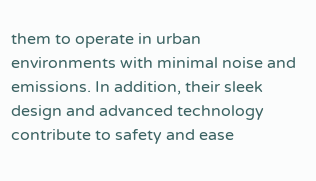them to operate in urban environments with minimal noise and emissions. In addition, their sleek design and advanced technology contribute to safety and ease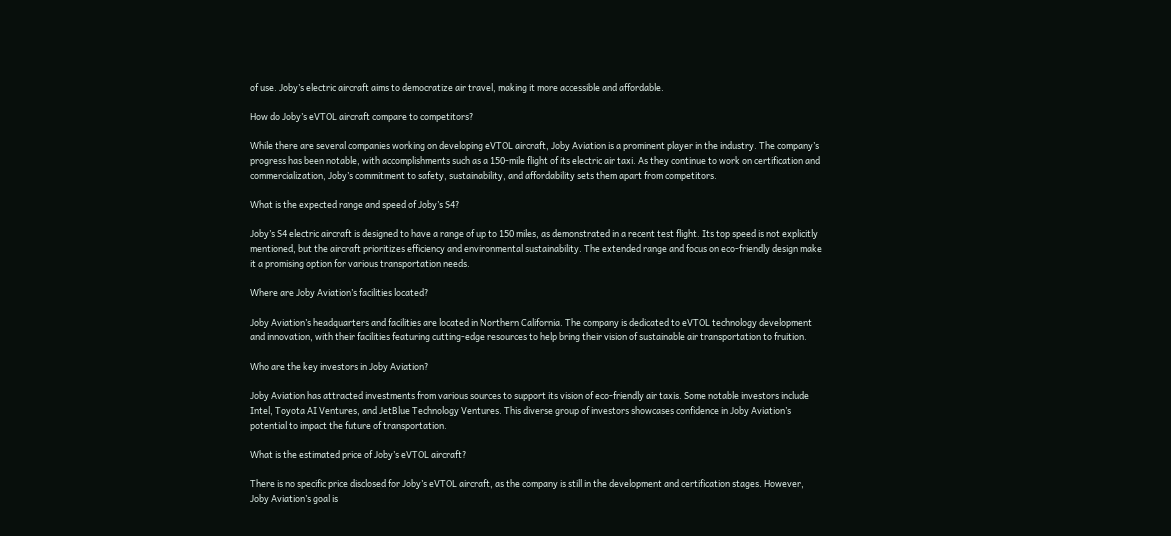of use. Joby’s electric aircraft aims to democratize air travel, making it more accessible and affordable.

How do Joby’s eVTOL aircraft compare to competitors?

While there are several companies working on developing eVTOL aircraft, Joby Aviation is a prominent player in the industry. The company’s progress has been notable, with accomplishments such as a 150-mile flight of its electric air taxi. As they continue to work on certification and commercialization, Joby’s commitment to safety, sustainability, and affordability sets them apart from competitors.

What is the expected range and speed of Joby’s S4?

Joby’s S4 electric aircraft is designed to have a range of up to 150 miles, as demonstrated in a recent test flight. Its top speed is not explicitly mentioned, but the aircraft prioritizes efficiency and environmental sustainability. The extended range and focus on eco-friendly design make it a promising option for various transportation needs.

Where are Joby Aviation’s facilities located?

Joby Aviation’s headquarters and facilities are located in Northern California. The company is dedicated to eVTOL technology development and innovation, with their facilities featuring cutting-edge resources to help bring their vision of sustainable air transportation to fruition.

Who are the key investors in Joby Aviation?

Joby Aviation has attracted investments from various sources to support its vision of eco-friendly air taxis. Some notable investors include Intel, Toyota AI Ventures, and JetBlue Technology Ventures. This diverse group of investors showcases confidence in Joby Aviation’s potential to impact the future of transportation.

What is the estimated price of Joby’s eVTOL aircraft?

There is no specific price disclosed for Joby’s eVTOL aircraft, as the company is still in the development and certification stages. However, Joby Aviation’s goal is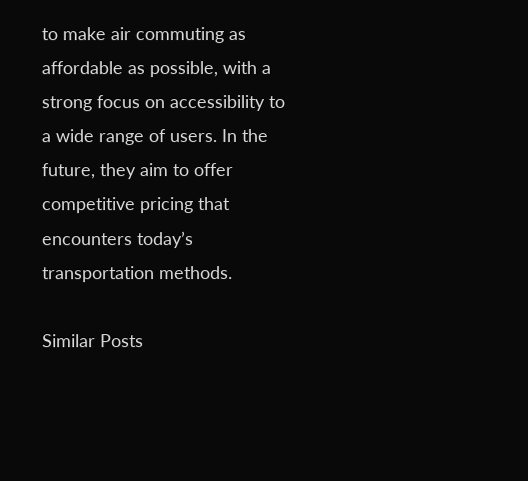to make air commuting as affordable as possible, with a strong focus on accessibility to a wide range of users. In the future, they aim to offer competitive pricing that encounters today’s transportation methods.

Similar Posts